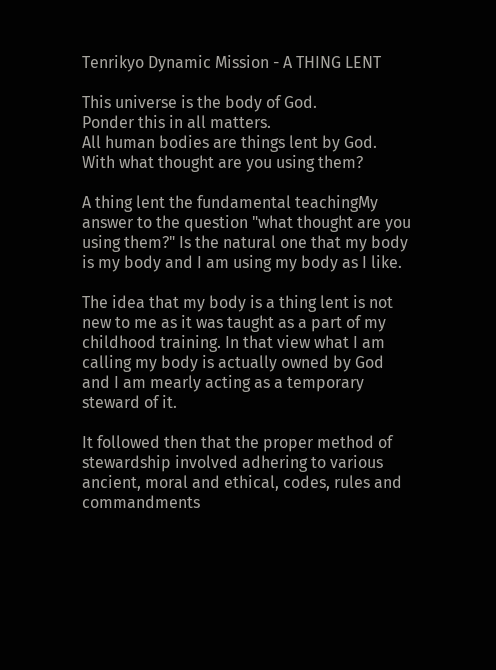Tenrikyo Dynamic Mission - A THING LENT

This universe is the body of God.
Ponder this in all matters.
All human bodies are things lent by God.
With what thought are you using them?

A thing lent the fundamental teachingMy answer to the question "what thought are you using them?" Is the natural one that my body is my body and I am using my body as I like.

The idea that my body is a thing lent is not new to me as it was taught as a part of my childhood training. In that view what I am calling my body is actually owned by God and I am mearly acting as a temporary steward of it.

It followed then that the proper method of stewardship involved adhering to various ancient, moral and ethical, codes, rules and commandments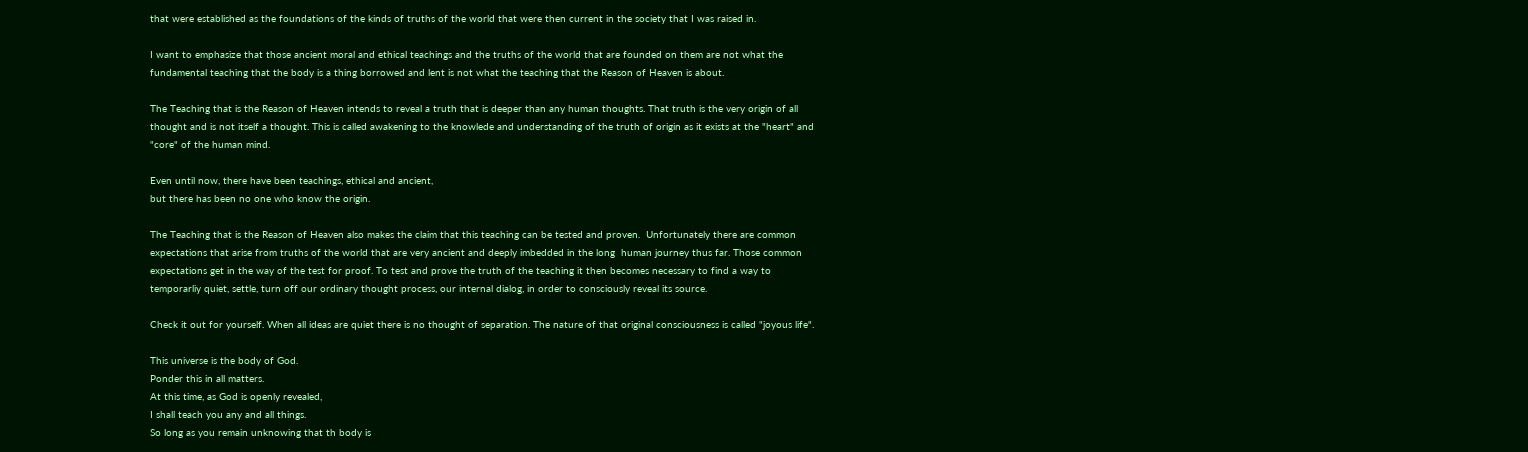that were established as the foundations of the kinds of truths of the world that were then current in the society that I was raised in.

I want to emphasize that those ancient moral and ethical teachings and the truths of the world that are founded on them are not what the fundamental teaching that the body is a thing borrowed and lent is not what the teaching that the Reason of Heaven is about.

The Teaching that is the Reason of Heaven intends to reveal a truth that is deeper than any human thoughts. That truth is the very origin of all thought and is not itself a thought. This is called awakening to the knowlede and understanding of the truth of origin as it exists at the "heart" and "core" of the human mind.

Even until now, there have been teachings, ethical and ancient,
but there has been no one who know the origin.

The Teaching that is the Reason of Heaven also makes the claim that this teaching can be tested and proven.  Unfortunately there are common expectations that arise from truths of the world that are very ancient and deeply imbedded in the long  human journey thus far. Those common expectations get in the way of the test for proof. To test and prove the truth of the teaching it then becomes necessary to find a way to temporarliy quiet, settle, turn off our ordinary thought process, our internal dialog, in order to consciously reveal its source.

Check it out for yourself. When all ideas are quiet there is no thought of separation. The nature of that original consciousness is called "joyous life".

This universe is the body of God.
Ponder this in all matters.
At this time, as God is openly revealed,
I shall teach you any and all things.
So long as you remain unknowing that th body is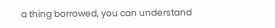a thing borrowed, you can understand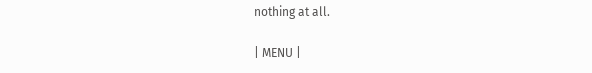nothing at all.

| MENU |